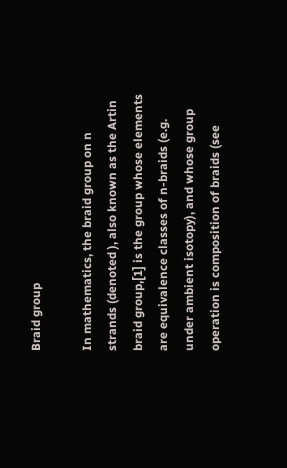Braid group

In mathematics, the braid group on n strands (denoted ), also known as the Artin braid group,[1] is the group whose elements are equivalence classes of n-braids (e.g. under ambient isotopy), and whose group operation is composition of braids (see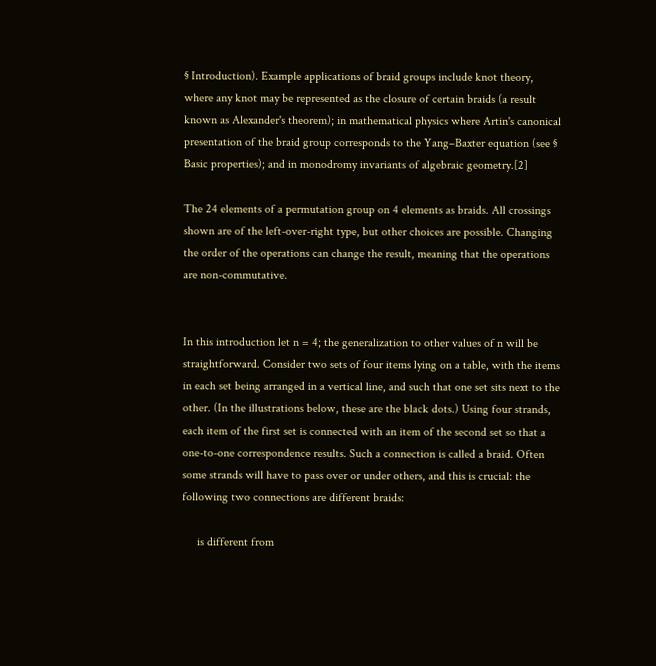§ Introduction). Example applications of braid groups include knot theory, where any knot may be represented as the closure of certain braids (a result known as Alexander's theorem); in mathematical physics where Artin's canonical presentation of the braid group corresponds to the Yang–Baxter equation (see § Basic properties); and in monodromy invariants of algebraic geometry.[2]

The 24 elements of a permutation group on 4 elements as braids. All crossings shown are of the left-over-right type, but other choices are possible. Changing the order of the operations can change the result, meaning that the operations are non-commutative.


In this introduction let n = 4; the generalization to other values of n will be straightforward. Consider two sets of four items lying on a table, with the items in each set being arranged in a vertical line, and such that one set sits next to the other. (In the illustrations below, these are the black dots.) Using four strands, each item of the first set is connected with an item of the second set so that a one-to-one correspondence results. Such a connection is called a braid. Often some strands will have to pass over or under others, and this is crucial: the following two connections are different braids:

     is different from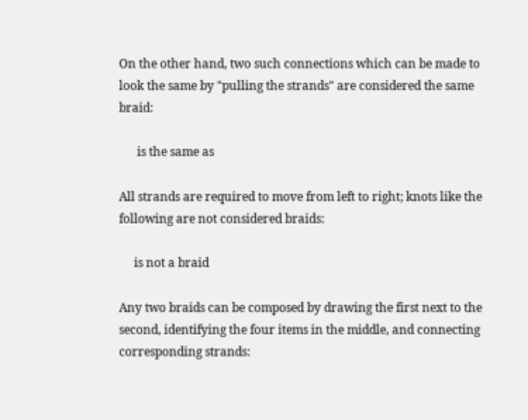On the other hand, two such connections which can be made to look the same by "pulling the strands" are considered the same braid:

      is the same as

All strands are required to move from left to right; knots like the following are not considered braids:

     is not a braid

Any two braids can be composed by drawing the first next to the second, identifying the four items in the middle, and connecting corresponding strands: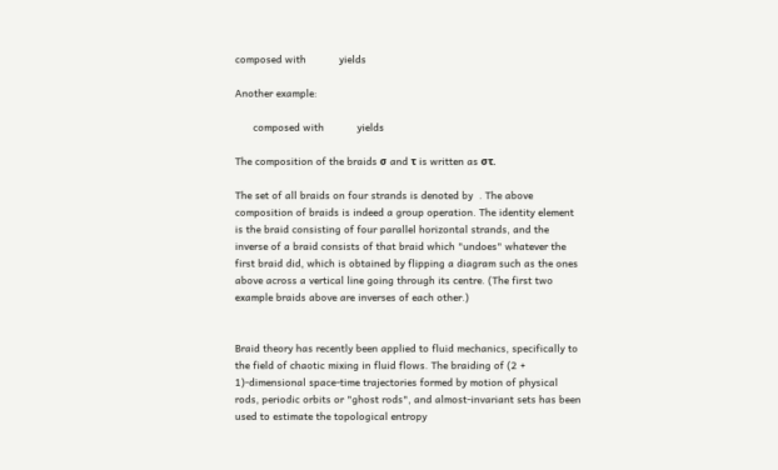composed with           yields

Another example:

      composed with           yields

The composition of the braids σ and τ is written as στ.

The set of all braids on four strands is denoted by  . The above composition of braids is indeed a group operation. The identity element is the braid consisting of four parallel horizontal strands, and the inverse of a braid consists of that braid which "undoes" whatever the first braid did, which is obtained by flipping a diagram such as the ones above across a vertical line going through its centre. (The first two example braids above are inverses of each other.)


Braid theory has recently been applied to fluid mechanics, specifically to the field of chaotic mixing in fluid flows. The braiding of (2 + 1)-dimensional space-time trajectories formed by motion of physical rods, periodic orbits or "ghost rods", and almost-invariant sets has been used to estimate the topological entropy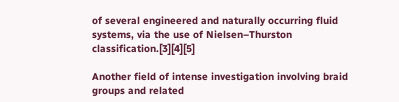of several engineered and naturally occurring fluid systems, via the use of Nielsen–Thurston classification.[3][4][5]

Another field of intense investigation involving braid groups and related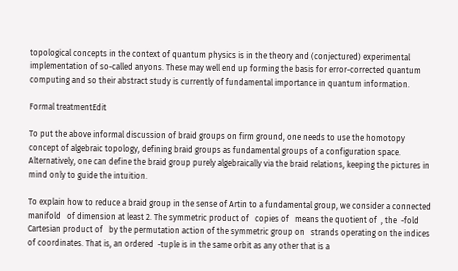topological concepts in the context of quantum physics is in the theory and (conjectured) experimental implementation of so-called anyons. These may well end up forming the basis for error-corrected quantum computing and so their abstract study is currently of fundamental importance in quantum information.

Formal treatmentEdit

To put the above informal discussion of braid groups on firm ground, one needs to use the homotopy concept of algebraic topology, defining braid groups as fundamental groups of a configuration space. Alternatively, one can define the braid group purely algebraically via the braid relations, keeping the pictures in mind only to guide the intuition.

To explain how to reduce a braid group in the sense of Artin to a fundamental group, we consider a connected manifold   of dimension at least 2. The symmetric product of   copies of   means the quotient of  , the  -fold Cartesian product of   by the permutation action of the symmetric group on   strands operating on the indices of coordinates. That is, an ordered  -tuple is in the same orbit as any other that is a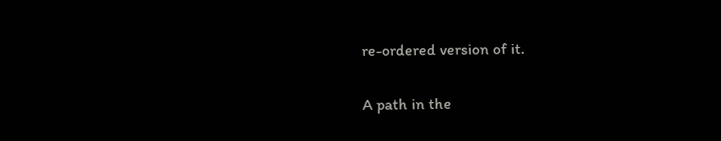re-ordered version of it.

A path in the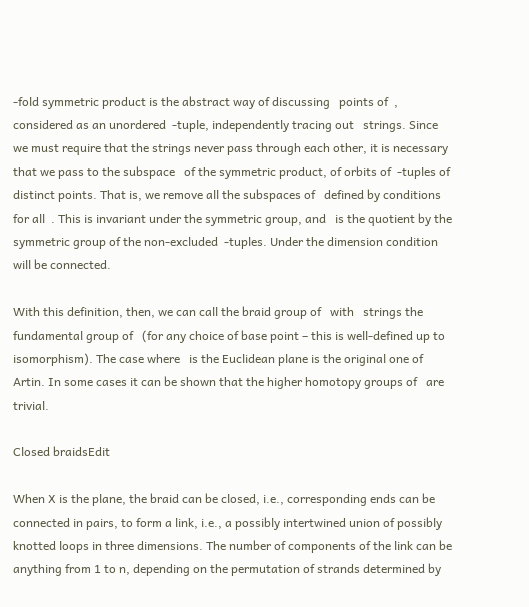-fold symmetric product is the abstract way of discussing   points of  , considered as an unordered  -tuple, independently tracing out   strings. Since we must require that the strings never pass through each other, it is necessary that we pass to the subspace   of the symmetric product, of orbits of  -tuples of distinct points. That is, we remove all the subspaces of   defined by conditions   for all  . This is invariant under the symmetric group, and   is the quotient by the symmetric group of the non-excluded  -tuples. Under the dimension condition   will be connected.

With this definition, then, we can call the braid group of   with   strings the fundamental group of   (for any choice of base point – this is well-defined up to isomorphism). The case where   is the Euclidean plane is the original one of Artin. In some cases it can be shown that the higher homotopy groups of   are trivial.

Closed braidsEdit

When X is the plane, the braid can be closed, i.e., corresponding ends can be connected in pairs, to form a link, i.e., a possibly intertwined union of possibly knotted loops in three dimensions. The number of components of the link can be anything from 1 to n, depending on the permutation of strands determined by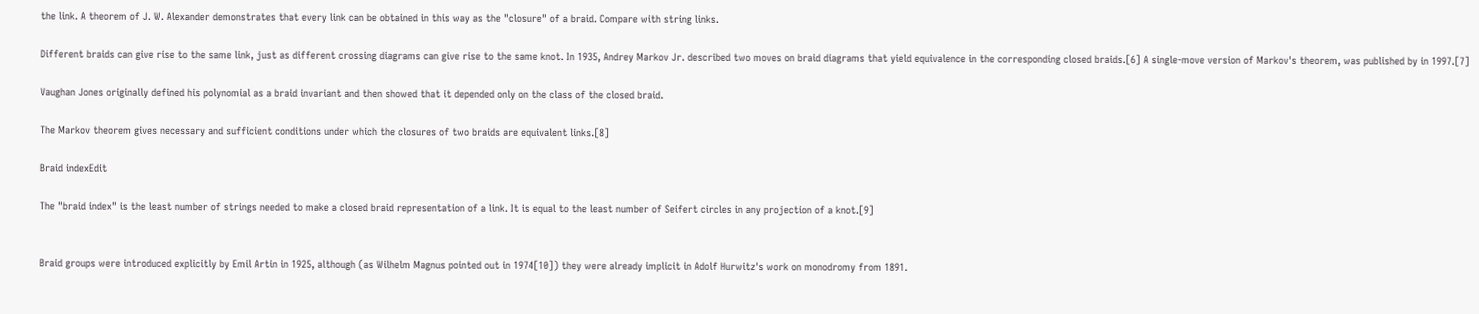the link. A theorem of J. W. Alexander demonstrates that every link can be obtained in this way as the "closure" of a braid. Compare with string links.

Different braids can give rise to the same link, just as different crossing diagrams can give rise to the same knot. In 1935, Andrey Markov Jr. described two moves on braid diagrams that yield equivalence in the corresponding closed braids.[6] A single-move version of Markov's theorem, was published by in 1997.[7]

Vaughan Jones originally defined his polynomial as a braid invariant and then showed that it depended only on the class of the closed braid.

The Markov theorem gives necessary and sufficient conditions under which the closures of two braids are equivalent links.[8]

Braid indexEdit

The "braid index" is the least number of strings needed to make a closed braid representation of a link. It is equal to the least number of Seifert circles in any projection of a knot.[9]


Braid groups were introduced explicitly by Emil Artin in 1925, although (as Wilhelm Magnus pointed out in 1974[10]) they were already implicit in Adolf Hurwitz's work on monodromy from 1891.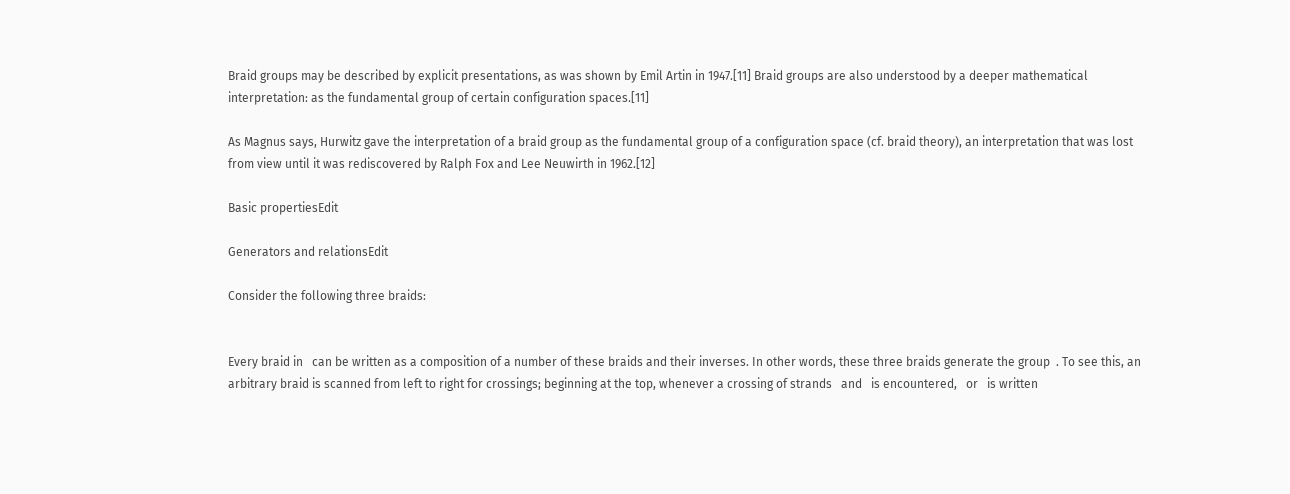Braid groups may be described by explicit presentations, as was shown by Emil Artin in 1947.[11] Braid groups are also understood by a deeper mathematical interpretation: as the fundamental group of certain configuration spaces.[11]

As Magnus says, Hurwitz gave the interpretation of a braid group as the fundamental group of a configuration space (cf. braid theory), an interpretation that was lost from view until it was rediscovered by Ralph Fox and Lee Neuwirth in 1962.[12]

Basic propertiesEdit

Generators and relationsEdit

Consider the following three braids:


Every braid in   can be written as a composition of a number of these braids and their inverses. In other words, these three braids generate the group  . To see this, an arbitrary braid is scanned from left to right for crossings; beginning at the top, whenever a crossing of strands   and   is encountered,   or   is written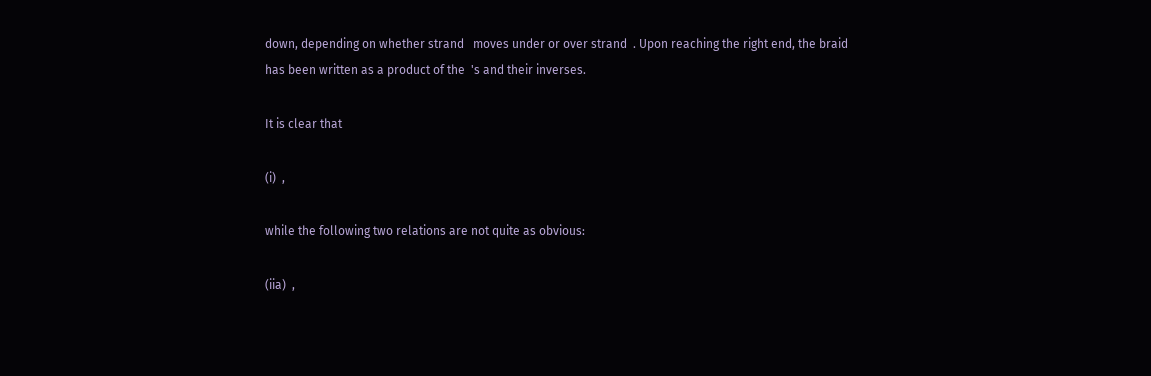down, depending on whether strand   moves under or over strand  . Upon reaching the right end, the braid has been written as a product of the  's and their inverses.

It is clear that

(i)  ,

while the following two relations are not quite as obvious:

(iia)  ,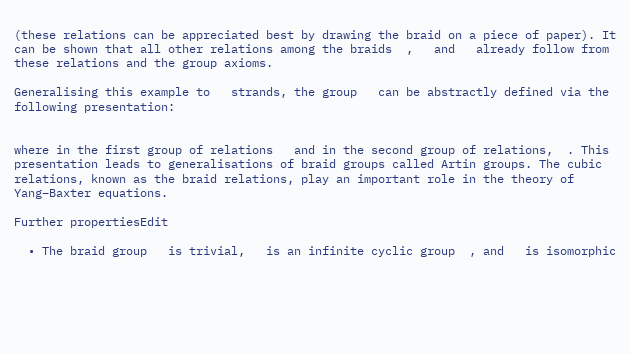(these relations can be appreciated best by drawing the braid on a piece of paper). It can be shown that all other relations among the braids  ,   and   already follow from these relations and the group axioms.

Generalising this example to   strands, the group   can be abstractly defined via the following presentation:


where in the first group of relations   and in the second group of relations,  . This presentation leads to generalisations of braid groups called Artin groups. The cubic relations, known as the braid relations, play an important role in the theory of Yang–Baxter equations.

Further propertiesEdit

  • The braid group   is trivial,   is an infinite cyclic group  , and   is isomorphic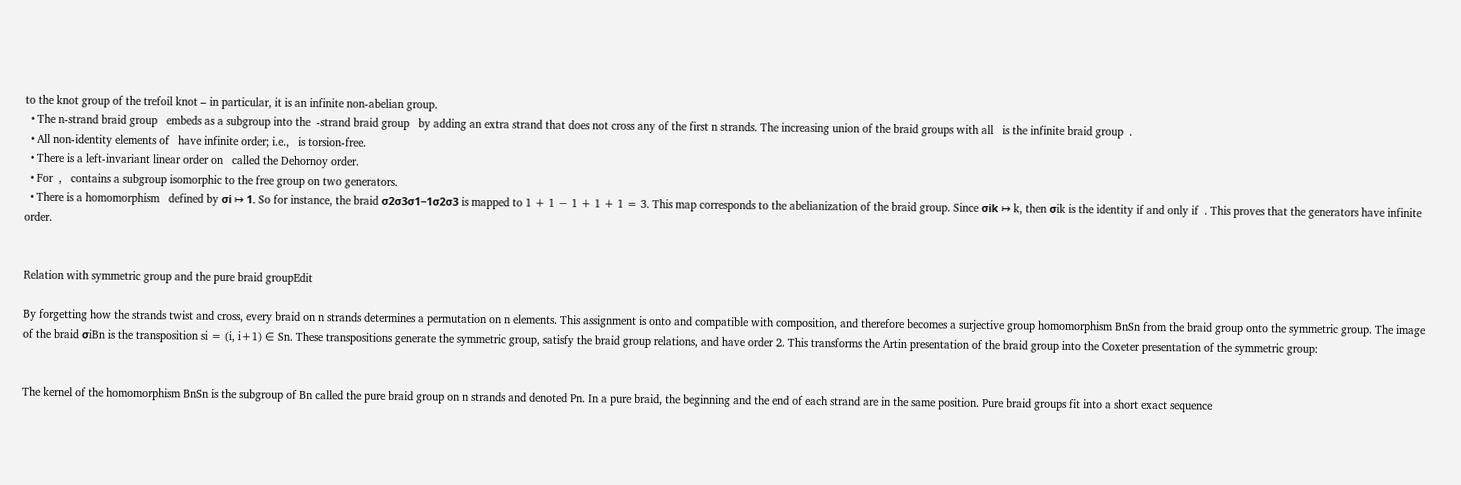to the knot group of the trefoil knot – in particular, it is an infinite non-abelian group.
  • The n-strand braid group   embeds as a subgroup into the  -strand braid group   by adding an extra strand that does not cross any of the first n strands. The increasing union of the braid groups with all   is the infinite braid group  .
  • All non-identity elements of   have infinite order; i.e.,   is torsion-free.
  • There is a left-invariant linear order on   called the Dehornoy order.
  • For  ,   contains a subgroup isomorphic to the free group on two generators.
  • There is a homomorphism   defined by σi ↦ 1. So for instance, the braid σ2σ3σ1−1σ2σ3 is mapped to 1 + 1 − 1 + 1 + 1 = 3. This map corresponds to the abelianization of the braid group. Since σik ↦ k, then σik is the identity if and only if  . This proves that the generators have infinite order.


Relation with symmetric group and the pure braid groupEdit

By forgetting how the strands twist and cross, every braid on n strands determines a permutation on n elements. This assignment is onto and compatible with composition, and therefore becomes a surjective group homomorphism BnSn from the braid group onto the symmetric group. The image of the braid σiBn is the transposition si = (i, i+1) ∈ Sn. These transpositions generate the symmetric group, satisfy the braid group relations, and have order 2. This transforms the Artin presentation of the braid group into the Coxeter presentation of the symmetric group:


The kernel of the homomorphism BnSn is the subgroup of Bn called the pure braid group on n strands and denoted Pn. In a pure braid, the beginning and the end of each strand are in the same position. Pure braid groups fit into a short exact sequence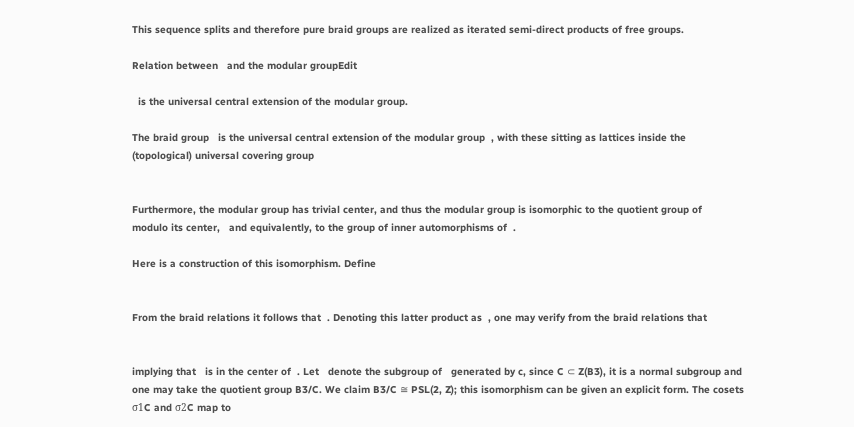This sequence splits and therefore pure braid groups are realized as iterated semi-direct products of free groups.

Relation between   and the modular groupEdit

  is the universal central extension of the modular group.

The braid group   is the universal central extension of the modular group  , with these sitting as lattices inside the (topological) universal covering group


Furthermore, the modular group has trivial center, and thus the modular group is isomorphic to the quotient group of   modulo its center,   and equivalently, to the group of inner automorphisms of  .

Here is a construction of this isomorphism. Define


From the braid relations it follows that  . Denoting this latter product as  , one may verify from the braid relations that


implying that   is in the center of  . Let   denote the subgroup of   generated by c, since C ⊂ Z(B3), it is a normal subgroup and one may take the quotient group B3/C. We claim B3/C ≅ PSL(2, Z); this isomorphism can be given an explicit form. The cosets σ1C and σ2C map to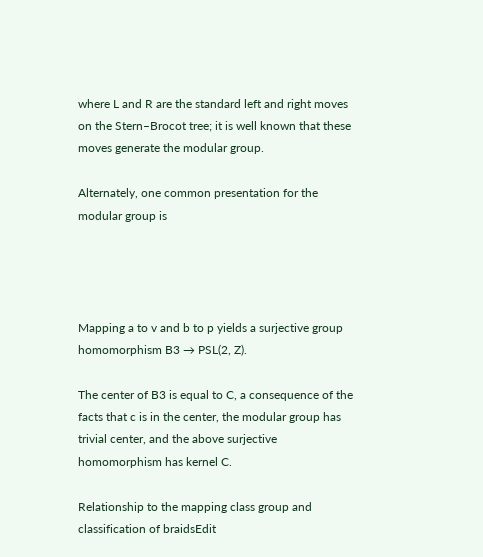where L and R are the standard left and right moves on the Stern–Brocot tree; it is well known that these moves generate the modular group.

Alternately, one common presentation for the modular group is




Mapping a to v and b to p yields a surjective group homomorphism B3 → PSL(2, Z).

The center of B3 is equal to C, a consequence of the facts that c is in the center, the modular group has trivial center, and the above surjective homomorphism has kernel C.

Relationship to the mapping class group and classification of braidsEdit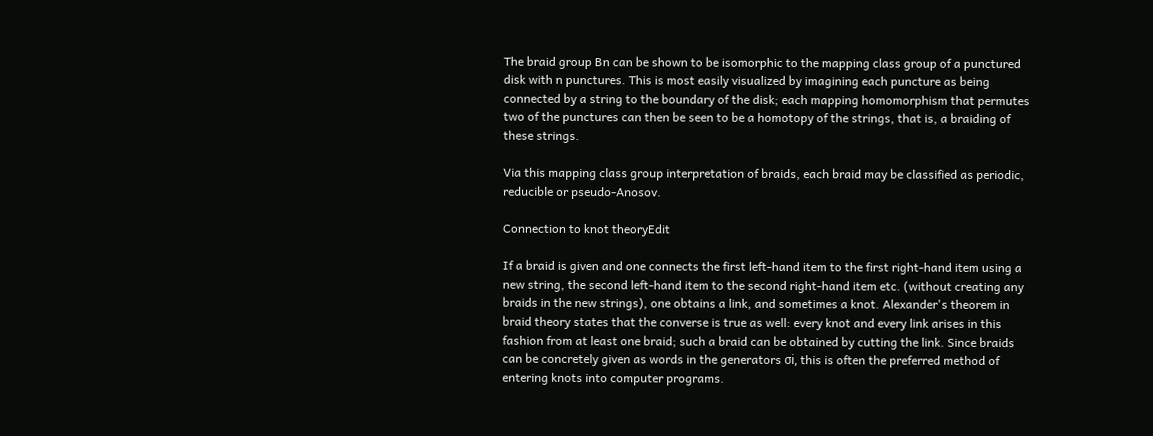The braid group Bn can be shown to be isomorphic to the mapping class group of a punctured disk with n punctures. This is most easily visualized by imagining each puncture as being connected by a string to the boundary of the disk; each mapping homomorphism that permutes two of the punctures can then be seen to be a homotopy of the strings, that is, a braiding of these strings.

Via this mapping class group interpretation of braids, each braid may be classified as periodic, reducible or pseudo-Anosov.

Connection to knot theoryEdit

If a braid is given and one connects the first left-hand item to the first right-hand item using a new string, the second left-hand item to the second right-hand item etc. (without creating any braids in the new strings), one obtains a link, and sometimes a knot. Alexander's theorem in braid theory states that the converse is true as well: every knot and every link arises in this fashion from at least one braid; such a braid can be obtained by cutting the link. Since braids can be concretely given as words in the generators σi, this is often the preferred method of entering knots into computer programs.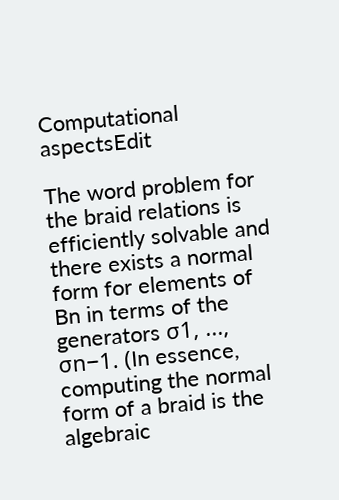Computational aspectsEdit

The word problem for the braid relations is efficiently solvable and there exists a normal form for elements of Bn in terms of the generators σ1, ..., σn−1. (In essence, computing the normal form of a braid is the algebraic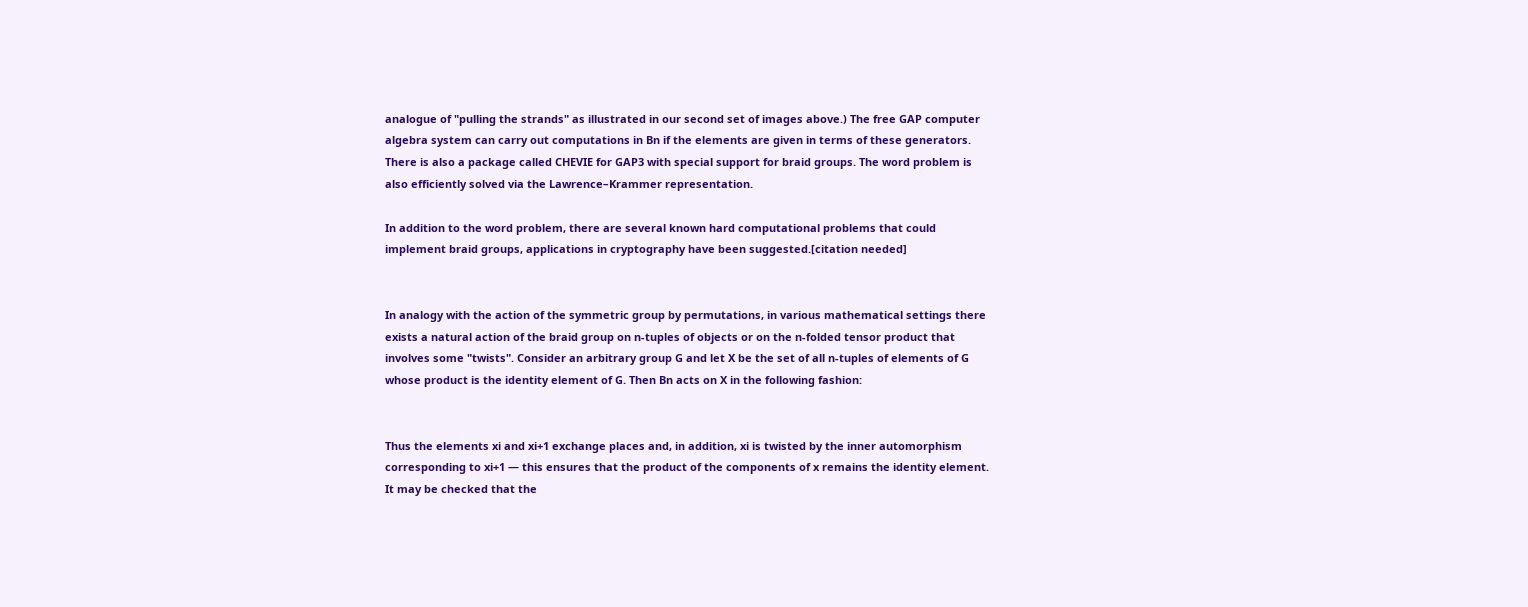analogue of "pulling the strands" as illustrated in our second set of images above.) The free GAP computer algebra system can carry out computations in Bn if the elements are given in terms of these generators. There is also a package called CHEVIE for GAP3 with special support for braid groups. The word problem is also efficiently solved via the Lawrence–Krammer representation.

In addition to the word problem, there are several known hard computational problems that could implement braid groups, applications in cryptography have been suggested.[citation needed]


In analogy with the action of the symmetric group by permutations, in various mathematical settings there exists a natural action of the braid group on n-tuples of objects or on the n-folded tensor product that involves some "twists". Consider an arbitrary group G and let X be the set of all n-tuples of elements of G whose product is the identity element of G. Then Bn acts on X in the following fashion:


Thus the elements xi and xi+1 exchange places and, in addition, xi is twisted by the inner automorphism corresponding to xi+1 — this ensures that the product of the components of x remains the identity element. It may be checked that the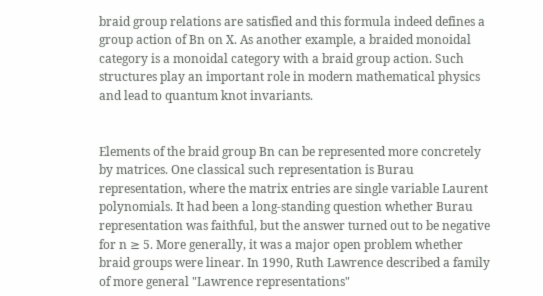braid group relations are satisfied and this formula indeed defines a group action of Bn on X. As another example, a braided monoidal category is a monoidal category with a braid group action. Such structures play an important role in modern mathematical physics and lead to quantum knot invariants.


Elements of the braid group Bn can be represented more concretely by matrices. One classical such representation is Burau representation, where the matrix entries are single variable Laurent polynomials. It had been a long-standing question whether Burau representation was faithful, but the answer turned out to be negative for n ≥ 5. More generally, it was a major open problem whether braid groups were linear. In 1990, Ruth Lawrence described a family of more general "Lawrence representations"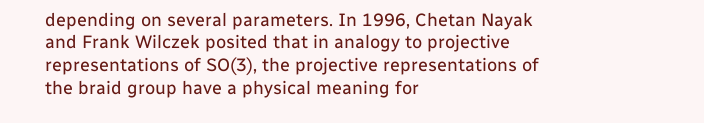depending on several parameters. In 1996, Chetan Nayak and Frank Wilczek posited that in analogy to projective representations of SO(3), the projective representations of the braid group have a physical meaning for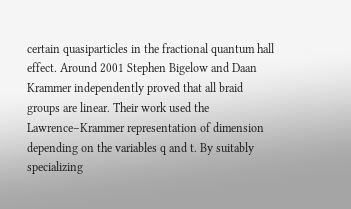certain quasiparticles in the fractional quantum hall effect. Around 2001 Stephen Bigelow and Daan Krammer independently proved that all braid groups are linear. Their work used the Lawrence–Krammer representation of dimension   depending on the variables q and t. By suitably specializing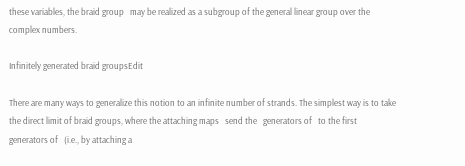these variables, the braid group   may be realized as a subgroup of the general linear group over the complex numbers.

Infinitely generated braid groupsEdit

There are many ways to generalize this notion to an infinite number of strands. The simplest way is to take the direct limit of braid groups, where the attaching maps   send the   generators of   to the first   generators of   (i.e., by attaching a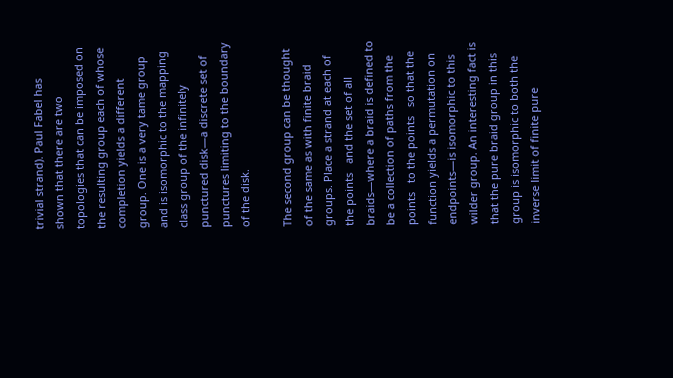trivial strand). Paul Fabel has shown that there are two topologies that can be imposed on the resulting group each of whose completion yields a different group. One is a very tame group and is isomorphic to the mapping class group of the infinitely punctured disk—a discrete set of punctures limiting to the boundary of the disk.

The second group can be thought of the same as with finite braid groups. Place a strand at each of the points   and the set of all braids—where a braid is defined to be a collection of paths from the points   to the points   so that the function yields a permutation on endpoints—is isomorphic to this wilder group. An interesting fact is that the pure braid group in this group is isomorphic to both the inverse limit of finite pure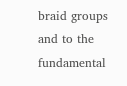braid groups   and to the fundamental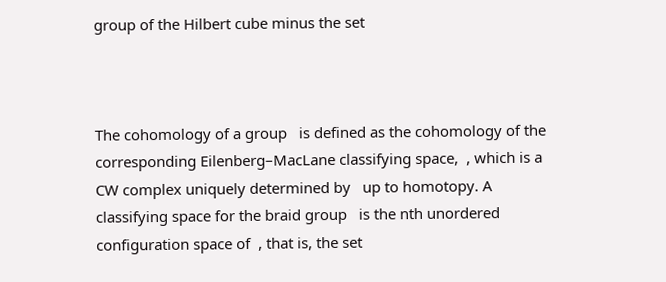group of the Hilbert cube minus the set



The cohomology of a group   is defined as the cohomology of the corresponding Eilenberg–MacLane classifying space,  , which is a CW complex uniquely determined by   up to homotopy. A classifying space for the braid group   is the nth unordered configuration space of  , that is, the set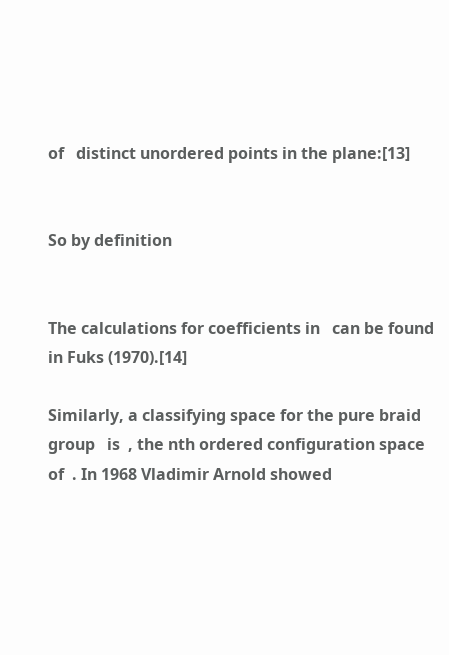of   distinct unordered points in the plane:[13]


So by definition


The calculations for coefficients in   can be found in Fuks (1970).[14]

Similarly, a classifying space for the pure braid group   is  , the nth ordered configuration space of  . In 1968 Vladimir Arnold showed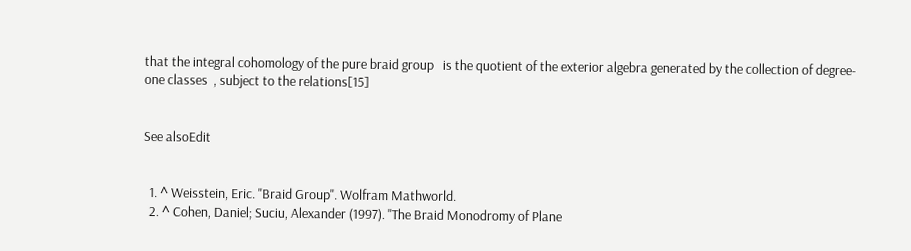that the integral cohomology of the pure braid group   is the quotient of the exterior algebra generated by the collection of degree-one classes  , subject to the relations[15]


See alsoEdit


  1. ^ Weisstein, Eric. "Braid Group". Wolfram Mathworld.
  2. ^ Cohen, Daniel; Suciu, Alexander (1997). "The Braid Monodromy of Plane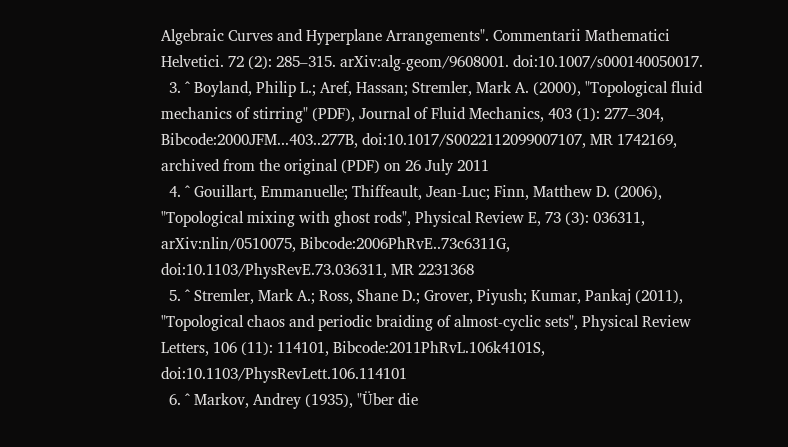Algebraic Curves and Hyperplane Arrangements". Commentarii Mathematici Helvetici. 72 (2): 285–315. arXiv:alg-geom/9608001. doi:10.1007/s000140050017.
  3. ^ Boyland, Philip L.; Aref, Hassan; Stremler, Mark A. (2000), "Topological fluid mechanics of stirring" (PDF), Journal of Fluid Mechanics, 403 (1): 277–304, Bibcode:2000JFM...403..277B, doi:10.1017/S0022112099007107, MR 1742169, archived from the original (PDF) on 26 July 2011
  4. ^ Gouillart, Emmanuelle; Thiffeault, Jean-Luc; Finn, Matthew D. (2006), "Topological mixing with ghost rods", Physical Review E, 73 (3): 036311, arXiv:nlin/0510075, Bibcode:2006PhRvE..73c6311G, doi:10.1103/PhysRevE.73.036311, MR 2231368
  5. ^ Stremler, Mark A.; Ross, Shane D.; Grover, Piyush; Kumar, Pankaj (2011), "Topological chaos and periodic braiding of almost-cyclic sets", Physical Review Letters, 106 (11): 114101, Bibcode:2011PhRvL.106k4101S, doi:10.1103/PhysRevLett.106.114101
  6. ^ Markov, Andrey (1935), "Über die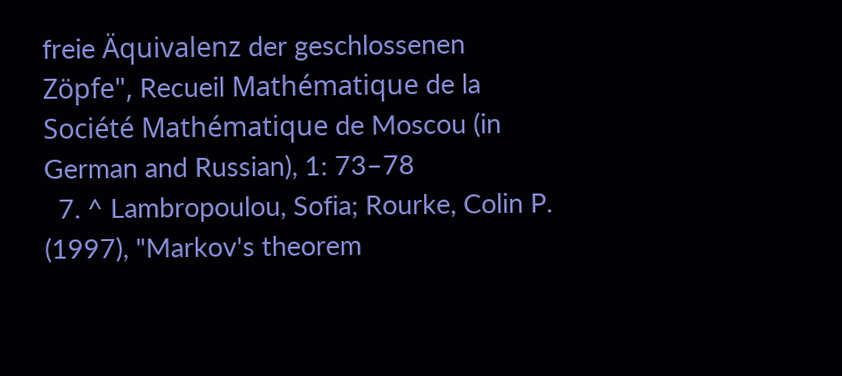freie Äquivalenz der geschlossenen Zöpfe", Recueil Mathématique de la Société Mathématique de Moscou (in German and Russian), 1: 73–78
  7. ^ Lambropoulou, Sofia; Rourke, Colin P. (1997), "Markov's theorem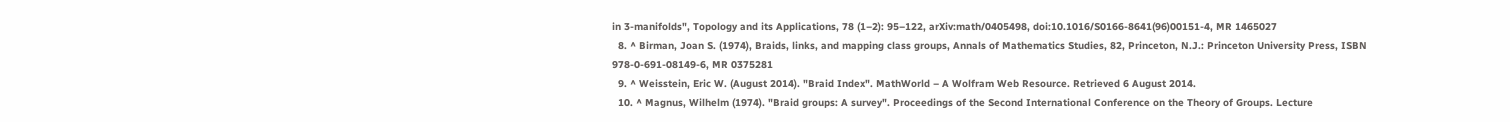in 3-manifolds", Topology and its Applications, 78 (1–2): 95–122, arXiv:math/0405498, doi:10.1016/S0166-8641(96)00151-4, MR 1465027
  8. ^ Birman, Joan S. (1974), Braids, links, and mapping class groups, Annals of Mathematics Studies, 82, Princeton, N.J.: Princeton University Press, ISBN 978-0-691-08149-6, MR 0375281
  9. ^ Weisstein, Eric W. (August 2014). "Braid Index". MathWorld – A Wolfram Web Resource. Retrieved 6 August 2014.
  10. ^ Magnus, Wilhelm (1974). "Braid groups: A survey". Proceedings of the Second International Conference on the Theory of Groups. Lecture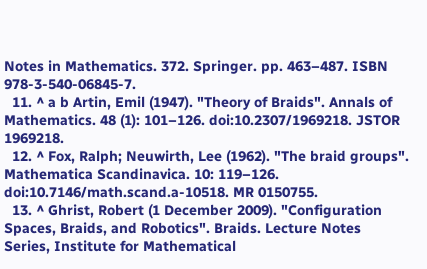Notes in Mathematics. 372. Springer. pp. 463–487. ISBN 978-3-540-06845-7.
  11. ^ a b Artin, Emil (1947). "Theory of Braids". Annals of Mathematics. 48 (1): 101–126. doi:10.2307/1969218. JSTOR 1969218.
  12. ^ Fox, Ralph; Neuwirth, Lee (1962). "The braid groups". Mathematica Scandinavica. 10: 119–126. doi:10.7146/math.scand.a-10518. MR 0150755.
  13. ^ Ghrist, Robert (1 December 2009). "Configuration Spaces, Braids, and Robotics". Braids. Lecture Notes Series, Institute for Mathematical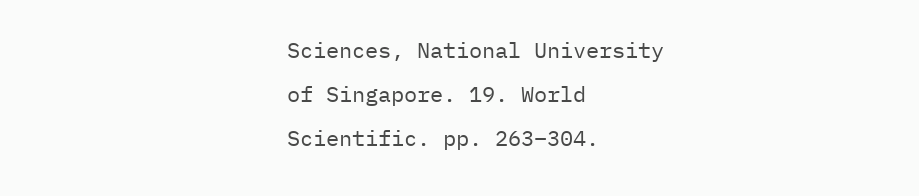Sciences, National University of Singapore. 19. World Scientific. pp. 263–304.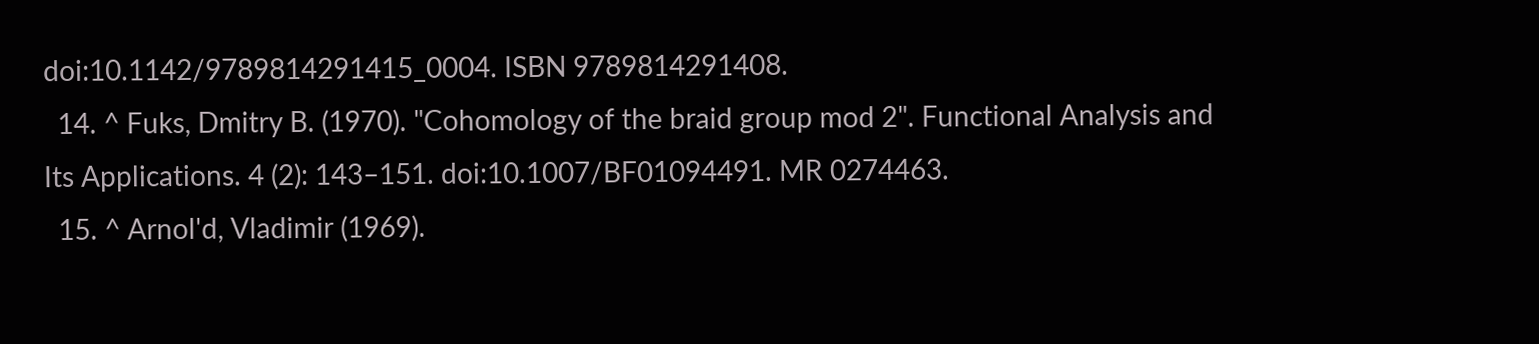doi:10.1142/9789814291415_0004. ISBN 9789814291408.
  14. ^ Fuks, Dmitry B. (1970). "Cohomology of the braid group mod 2". Functional Analysis and Its Applications. 4 (2): 143–151. doi:10.1007/BF01094491. MR 0274463.
  15. ^ Arnol'd, Vladimir (1969).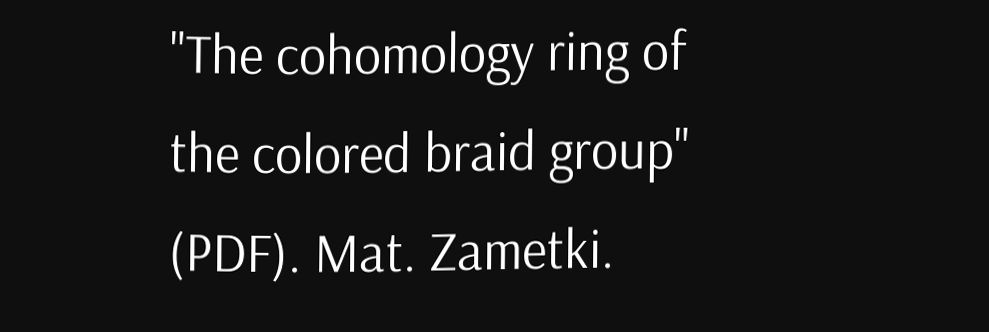"The cohomology ring of the colored braid group" (PDF). Mat. Zametki.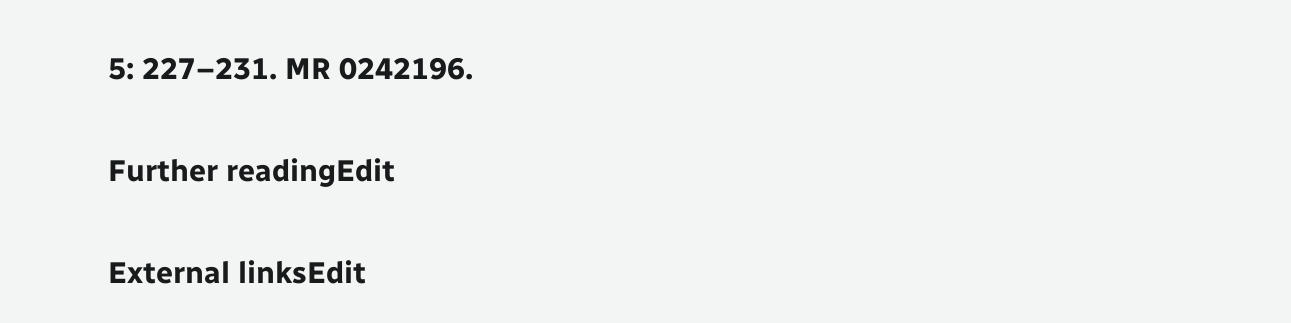5: 227–231. MR 0242196.

Further readingEdit

External linksEdit